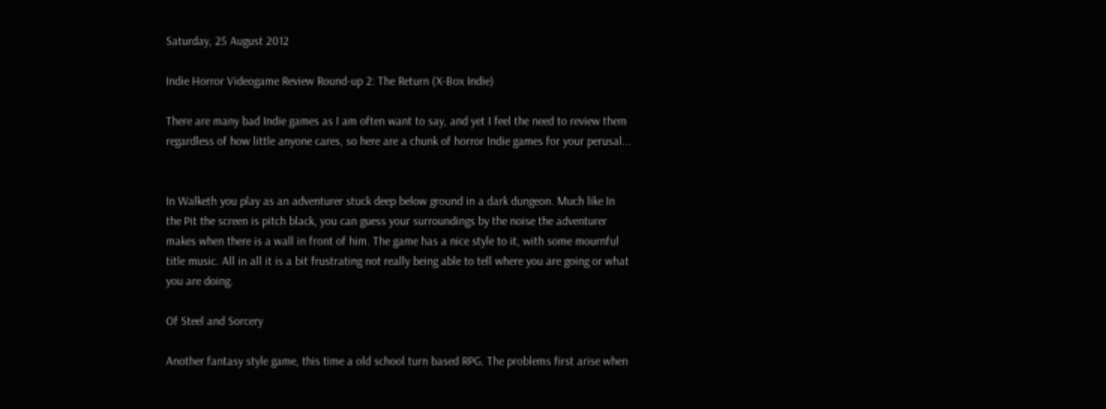Saturday, 25 August 2012

Indie Horror Videogame Review Round-up 2: The Return (X-Box Indie)

There are many bad Indie games as I am often want to say, and yet I feel the need to review them regardless of how little anyone cares, so here are a chunk of horror Indie games for your perusal...


In Walketh you play as an adventurer stuck deep below ground in a dark dungeon. Much like In the Pit the screen is pitch black, you can guess your surroundings by the noise the adventurer makes when there is a wall in front of him. The game has a nice style to it, with some mournful title music. All in all it is a bit frustrating not really being able to tell where you are going or what you are doing.

Of Steel and Sorcery

Another fantasy style game, this time a old school turn based RPG. The problems first arise when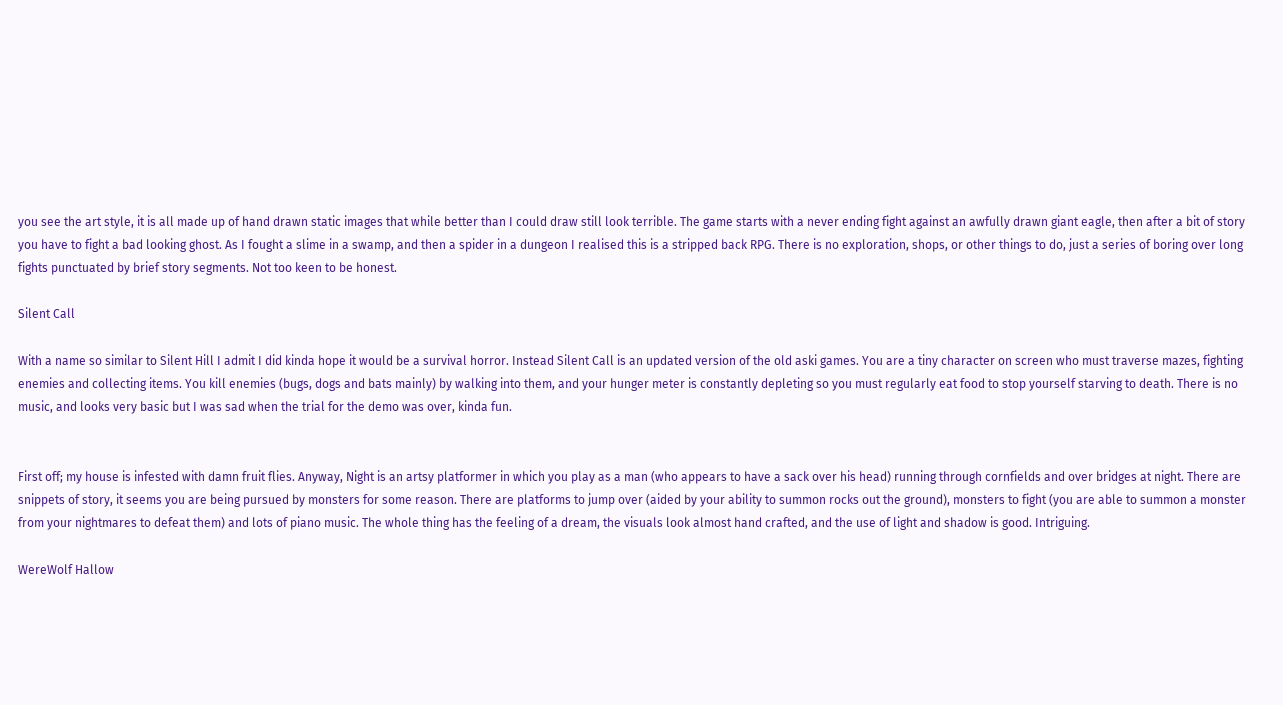you see the art style, it is all made up of hand drawn static images that while better than I could draw still look terrible. The game starts with a never ending fight against an awfully drawn giant eagle, then after a bit of story you have to fight a bad looking ghost. As I fought a slime in a swamp, and then a spider in a dungeon I realised this is a stripped back RPG. There is no exploration, shops, or other things to do, just a series of boring over long fights punctuated by brief story segments. Not too keen to be honest.

Silent Call

With a name so similar to Silent Hill I admit I did kinda hope it would be a survival horror. Instead Silent Call is an updated version of the old aski games. You are a tiny character on screen who must traverse mazes, fighting enemies and collecting items. You kill enemies (bugs, dogs and bats mainly) by walking into them, and your hunger meter is constantly depleting so you must regularly eat food to stop yourself starving to death. There is no music, and looks very basic but I was sad when the trial for the demo was over, kinda fun.


First off; my house is infested with damn fruit flies. Anyway, Night is an artsy platformer in which you play as a man (who appears to have a sack over his head) running through cornfields and over bridges at night. There are snippets of story, it seems you are being pursued by monsters for some reason. There are platforms to jump over (aided by your ability to summon rocks out the ground), monsters to fight (you are able to summon a monster from your nightmares to defeat them) and lots of piano music. The whole thing has the feeling of a dream, the visuals look almost hand crafted, and the use of light and shadow is good. Intriguing.

WereWolf Hallow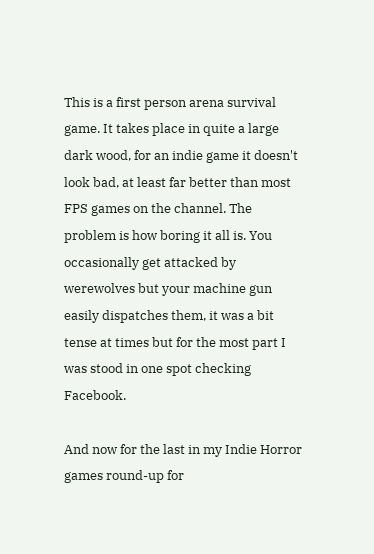This is a first person arena survival game. It takes place in quite a large dark wood, for an indie game it doesn't look bad, at least far better than most FPS games on the channel. The problem is how boring it all is. You occasionally get attacked by werewolves but your machine gun easily dispatches them, it was a bit tense at times but for the most part I was stood in one spot checking Facebook.

And now for the last in my Indie Horror games round-up for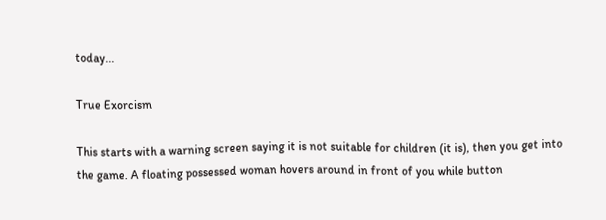today...

True Exorcism

This starts with a warning screen saying it is not suitable for children (it is), then you get into the game. A floating possessed woman hovers around in front of you while button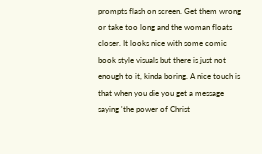prompts flash on screen. Get them wrong or take too long and the woman floats closer. It looks nice with some comic book style visuals but there is just not enough to it, kinda boring. A nice touch is that when you die you get a message saying 'the power of Christ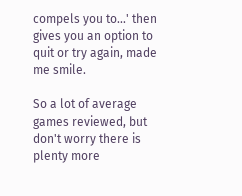compels you to...' then gives you an option to quit or try again, made me smile.

So a lot of average games reviewed, but don't worry there is plenty more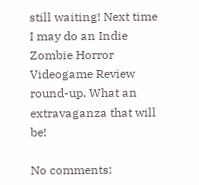still waiting! Next time I may do an Indie Zombie Horror Videogame Review round-up. What an extravaganza that will be!

No comments: